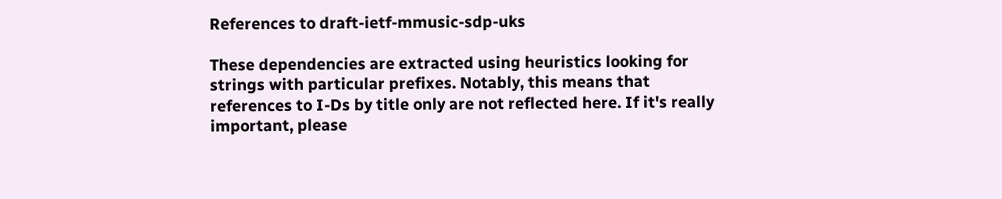References to draft-ietf-mmusic-sdp-uks

These dependencies are extracted using heuristics looking for strings with particular prefixes. Notably, this means that references to I-Ds by title only are not reflected here. If it's really important, please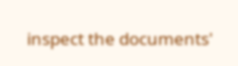inspect the documents'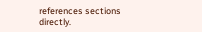references sections directly.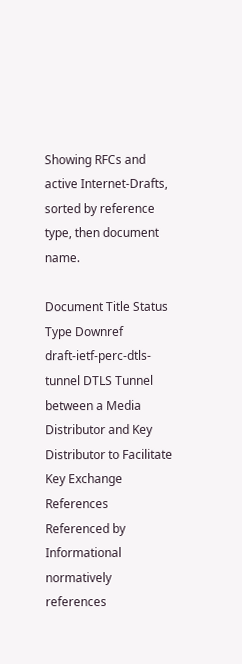Showing RFCs and active Internet-Drafts, sorted by reference type, then document name.

Document Title Status Type Downref
draft-ietf-perc-dtls-tunnel DTLS Tunnel between a Media Distributor and Key Distributor to Facilitate Key Exchange
References Referenced by
Informational normatively references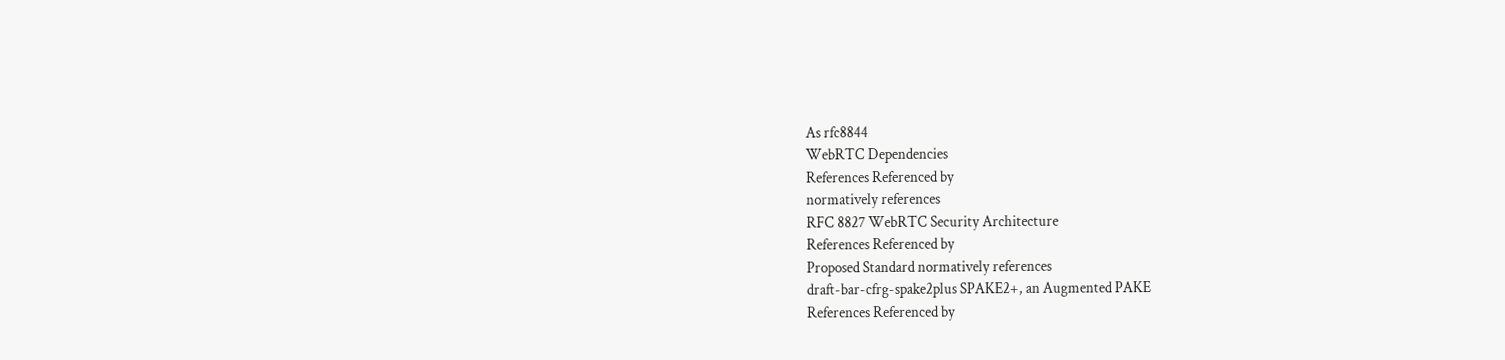As rfc8844
WebRTC Dependencies
References Referenced by
normatively references
RFC 8827 WebRTC Security Architecture
References Referenced by
Proposed Standard normatively references
draft-bar-cfrg-spake2plus SPAKE2+, an Augmented PAKE
References Referenced by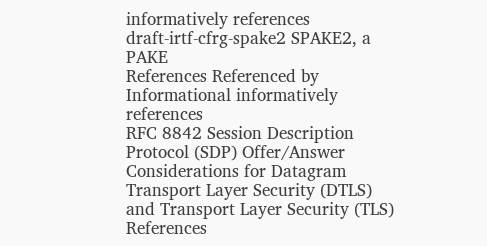informatively references
draft-irtf-cfrg-spake2 SPAKE2, a PAKE
References Referenced by
Informational informatively references
RFC 8842 Session Description Protocol (SDP) Offer/Answer Considerations for Datagram Transport Layer Security (DTLS) and Transport Layer Security (TLS)
References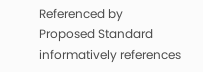Referenced by
Proposed Standard informatively references